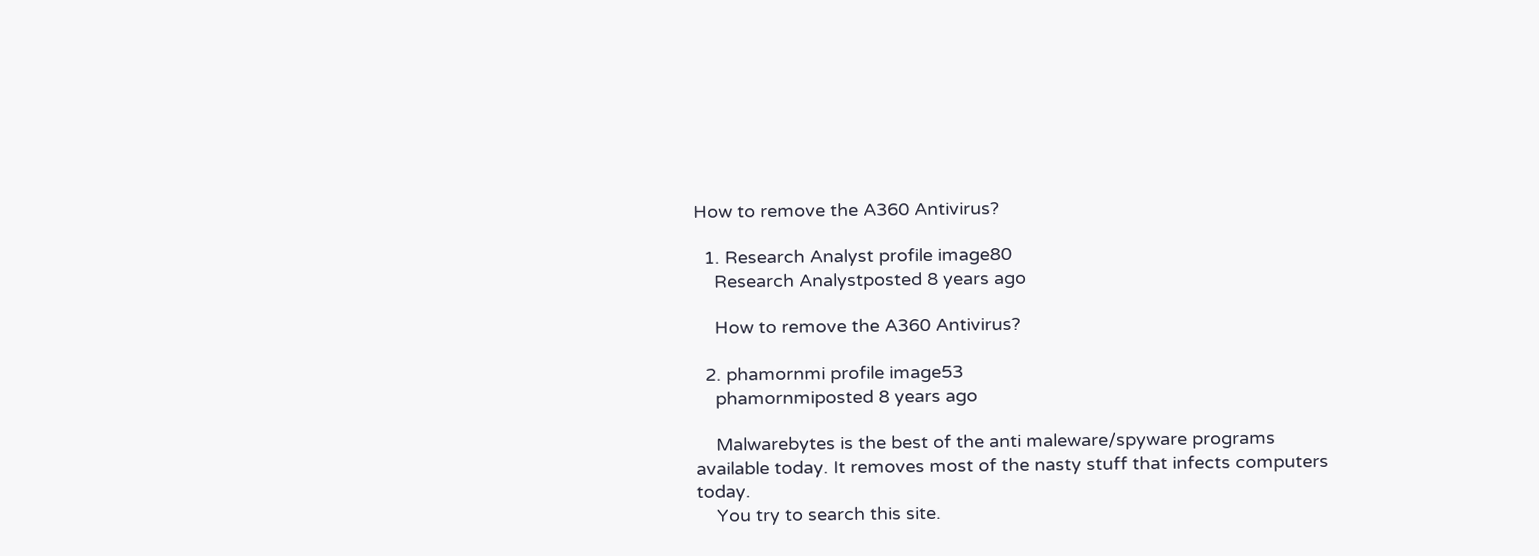How to remove the A360 Antivirus?

  1. Research Analyst profile image80
    Research Analystposted 8 years ago

    How to remove the A360 Antivirus?

  2. phamornmi profile image53
    phamornmiposted 8 years ago

    Malwarebytes is the best of the anti maleware/spyware programs available today. It removes most of the nasty stuff that infects computers today.
    You try to search this site.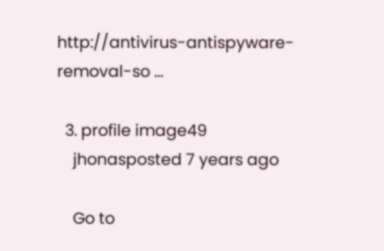http://antivirus-antispyware-removal-so …

  3. profile image49
    jhonasposted 7 years ago

    Go to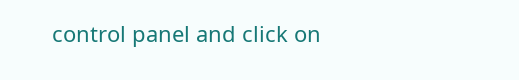control panel and click on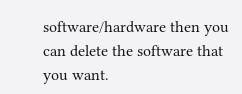software/hardware then you can delete the software that you want.